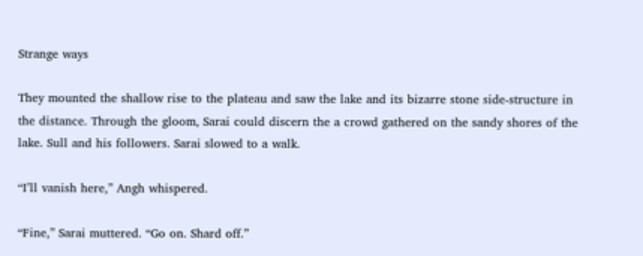Strange ways

They mounted the shallow rise to the plateau and saw the lake and its bizarre stone side-structure in the distance. Through the gloom, Sarai could discern the a crowd gathered on the sandy shores of the lake. Sull and his followers. Sarai slowed to a walk.

“I’ll vanish here,” Angh whispered.

“Fine,” Sarai muttered. “Go on. Shard off.”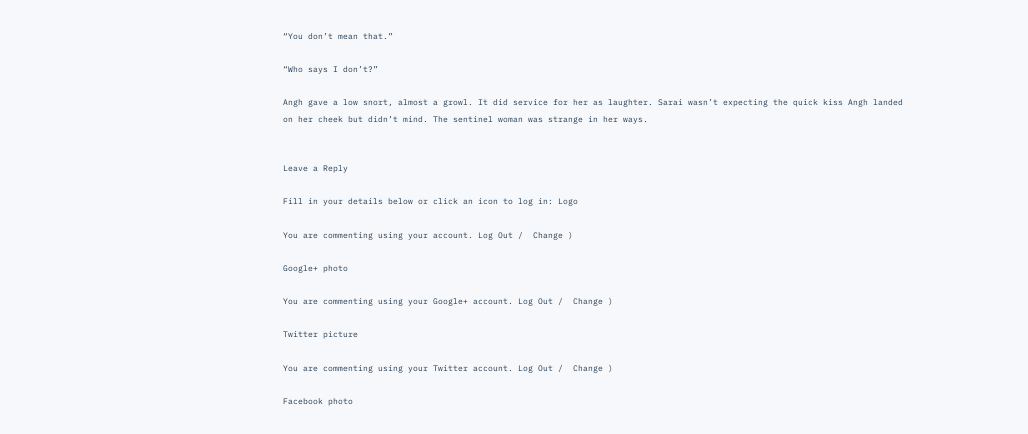“You don’t mean that.”

“Who says I don’t?”

Angh gave a low snort, almost a growl. It did service for her as laughter. Sarai wasn’t expecting the quick kiss Angh landed on her cheek but didn’t mind. The sentinel woman was strange in her ways.


Leave a Reply

Fill in your details below or click an icon to log in: Logo

You are commenting using your account. Log Out /  Change )

Google+ photo

You are commenting using your Google+ account. Log Out /  Change )

Twitter picture

You are commenting using your Twitter account. Log Out /  Change )

Facebook photo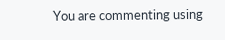You are commenting using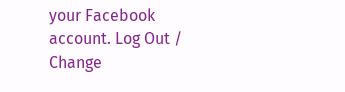your Facebook account. Log Out /  Change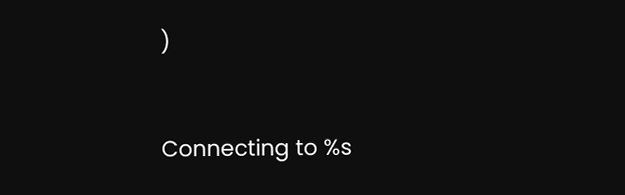)


Connecting to %s